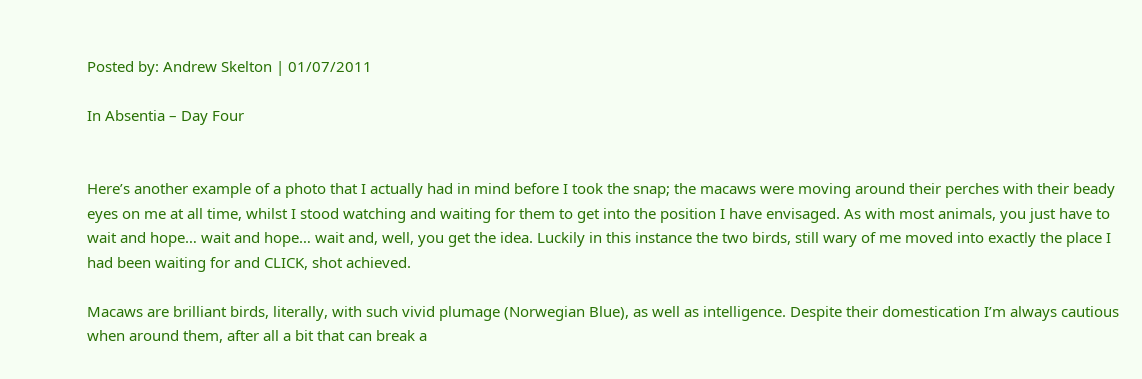Posted by: Andrew Skelton | 01/07/2011

In Absentia – Day Four


Here’s another example of a photo that I actually had in mind before I took the snap; the macaws were moving around their perches with their beady eyes on me at all time, whilst I stood watching and waiting for them to get into the position I have envisaged. As with most animals, you just have to wait and hope… wait and hope… wait and, well, you get the idea. Luckily in this instance the two birds, still wary of me moved into exactly the place I had been waiting for and CLICK, shot achieved.

Macaws are brilliant birds, literally, with such vivid plumage (Norwegian Blue), as well as intelligence. Despite their domestication I’m always cautious when around them, after all a bit that can break a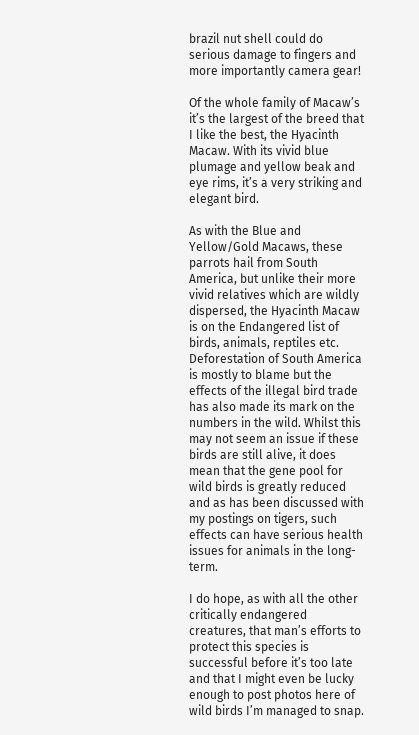brazil nut shell could do serious damage to fingers and more importantly camera gear!

Of the whole family of Macaw’s it’s the largest of the breed that I like the best, the Hyacinth Macaw. With its vivid blue plumage and yellow beak and eye rims, it’s a very striking and elegant bird.

As with the Blue and Yellow/Gold Macaws, these parrots hail from South America, but unlike their more vivid relatives which are wildly dispersed, the Hyacinth Macaw is on the Endangered list of birds, animals, reptiles etc. Deforestation of South America is mostly to blame but the effects of the illegal bird trade has also made its mark on the numbers in the wild. Whilst this may not seem an issue if these birds are still alive, it does mean that the gene pool for wild birds is greatly reduced and as has been discussed with my postings on tigers, such effects can have serious health issues for animals in the long-term.

I do hope, as with all the other critically endangered creatures, that man’s efforts to protect this species is successful before it’s too late and that I might even be lucky enough to post photos here of wild birds I’m managed to snap.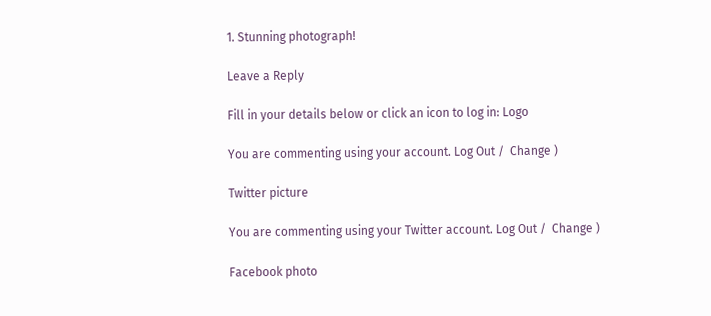1. Stunning photograph!

Leave a Reply

Fill in your details below or click an icon to log in: Logo

You are commenting using your account. Log Out /  Change )

Twitter picture

You are commenting using your Twitter account. Log Out /  Change )

Facebook photo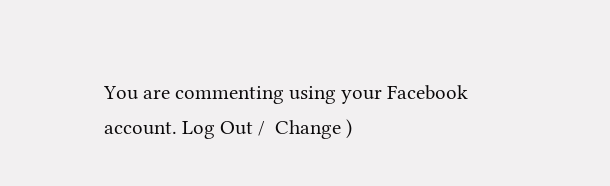You are commenting using your Facebook account. Log Out /  Change )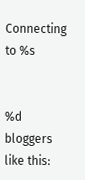Connecting to %s


%d bloggers like this: